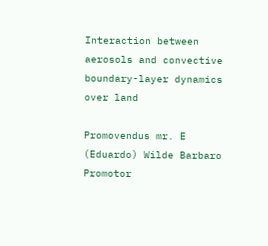Interaction between aerosols and convective boundary-layer dynamics over land

Promovendus mr. E (Eduardo) Wilde Barbaro
Promotor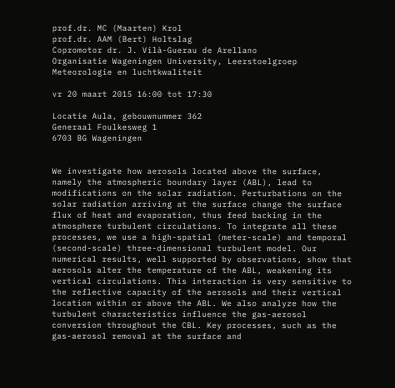prof.dr. MC (Maarten) Krol
prof.dr. AAM (Bert) Holtslag
Copromotor dr. J. Vilà-Guerau de Arellano
Organisatie Wageningen University, Leerstoelgroep Meteorologie en luchtkwaliteit

vr 20 maart 2015 16:00 tot 17:30

Locatie Aula, gebouwnummer 362
Generaal Foulkesweg 1
6703 BG Wageningen


We investigate how aerosols located above the surface, namely the atmospheric boundary layer (ABL), lead to modifications on the solar radiation. Perturbations on the solar radiation arriving at the surface change the surface flux of heat and evaporation, thus feed backing in the atmosphere turbulent circulations. To integrate all these processes, we use a high-spatial (meter-scale) and temporal (second-scale) three-dimensional turbulent model. Our numerical results, well supported by observations, show that aerosols alter the temperature of the ABL, weakening its vertical circulations. This interaction is very sensitive to the reflective capacity of the aerosols and their vertical location within or above the ABL. We also analyze how the turbulent characteristics influence the gas-aerosol conversion throughout the CBL. Key processes, such as the gas-aerosol removal at the surface and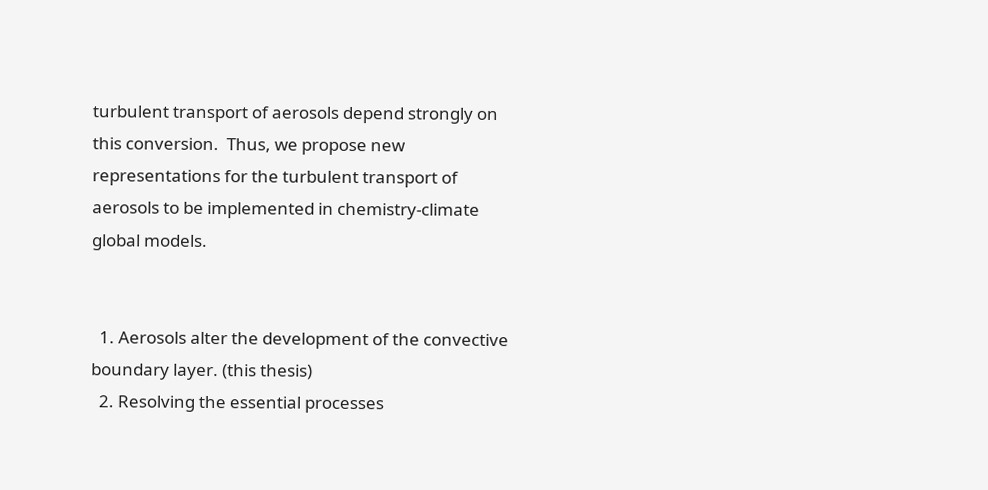turbulent transport of aerosols depend strongly on this conversion.  Thus, we propose new representations for the turbulent transport of aerosols to be implemented in chemistry-climate global models.


  1. Aerosols alter the development of the convective boundary layer. (this thesis)
  2. Resolving the essential processes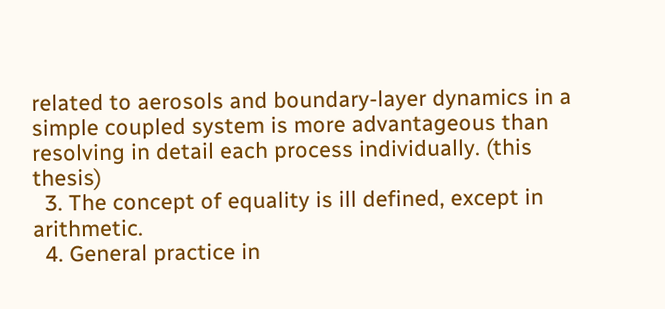related to aerosols and boundary-layer dynamics in a simple coupled system is more advantageous than resolving in detail each process individually. (this thesis)
  3. The concept of equality is ill defined, except in arithmetic.
  4. General practice in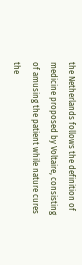the Netherlands follows the definition of medicine proposed by Voltaire, consisting of amusing the patient while nature cures the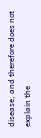disease, and therefore does not explain the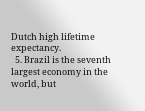Dutch high lifetime expectancy.
  5. Brazil is the seventh largest economy in the world, but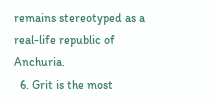remains stereotyped as a real-life republic of Anchuria.
  6. Grit is the most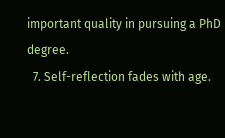important quality in pursuing a PhD degree.
  7. Self-reflection fades with age.